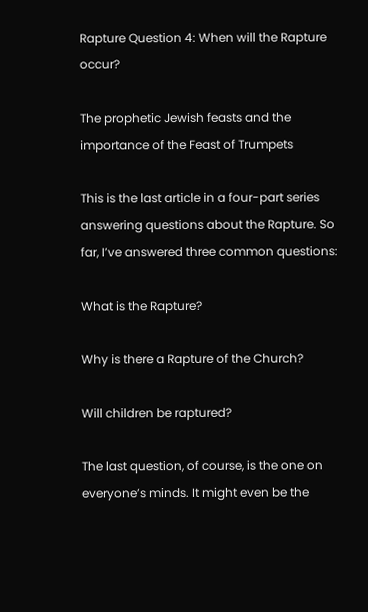Rapture Question 4: When will the Rapture occur?

The prophetic Jewish feasts and the importance of the Feast of Trumpets

This is the last article in a four-part series answering questions about the Rapture. So far, I’ve answered three common questions:

What is the Rapture?

Why is there a Rapture of the Church?

Will children be raptured?

The last question, of course, is the one on everyone’s minds. It might even be the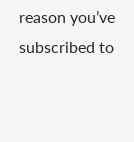reason you’ve subscribed to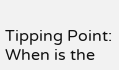Tipping Point: When is the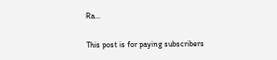Ra…

This post is for paying subscribers